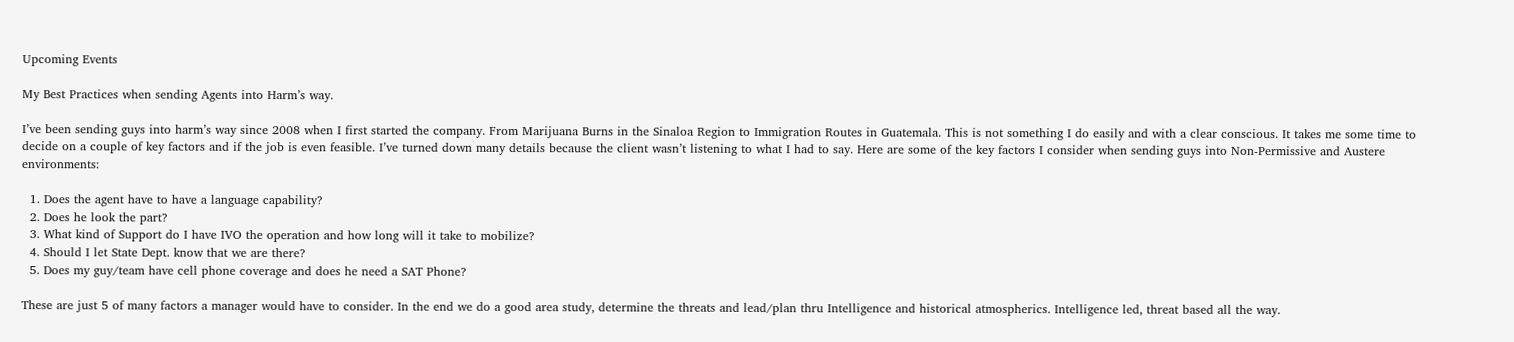Upcoming Events

My Best Practices when sending Agents into Harm’s way.

I’ve been sending guys into harm’s way since 2008 when I first started the company. From Marijuana Burns in the Sinaloa Region to Immigration Routes in Guatemala. This is not something I do easily and with a clear conscious. It takes me some time to decide on a couple of key factors and if the job is even feasible. I’ve turned down many details because the client wasn’t listening to what I had to say. Here are some of the key factors I consider when sending guys into Non-Permissive and Austere environments:

  1. Does the agent have to have a language capability?
  2. Does he look the part?
  3. What kind of Support do I have IVO the operation and how long will it take to mobilize?
  4. Should I let State Dept. know that we are there?
  5. Does my guy/team have cell phone coverage and does he need a SAT Phone?

These are just 5 of many factors a manager would have to consider. In the end we do a good area study, determine the threats and lead/plan thru Intelligence and historical atmospherics. Intelligence led, threat based all the way.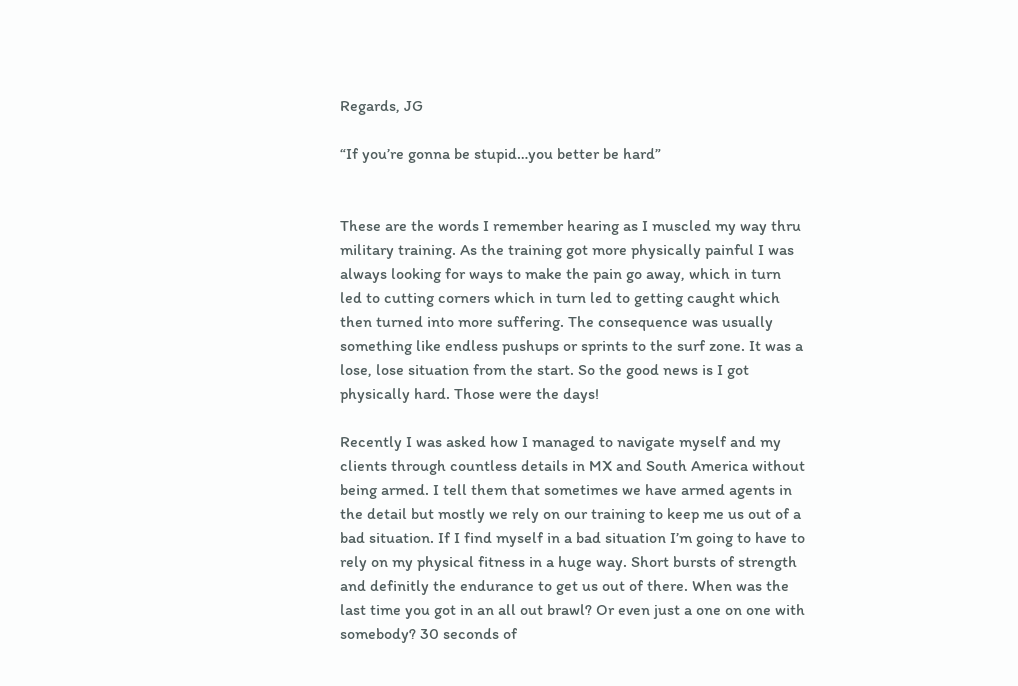Regards, JG

“If you’re gonna be stupid…you better be hard”


These are the words I remember hearing as I muscled my way thru military training. As the training got more physically painful I was always looking for ways to make the pain go away, which in turn led to cutting corners which in turn led to getting caught which then turned into more suffering. The consequence was usually something like endless pushups or sprints to the surf zone. It was a lose, lose situation from the start. So the good news is I got physically hard. Those were the days!

Recently I was asked how I managed to navigate myself and my clients through countless details in MX and South America without being armed. I tell them that sometimes we have armed agents in the detail but mostly we rely on our training to keep me us out of a bad situation. If I find myself in a bad situation I’m going to have to rely on my physical fitness in a huge way. Short bursts of strength and definitly the endurance to get us out of there. When was the last time you got in an all out brawl? Or even just a one on one with somebody? 30 seconds of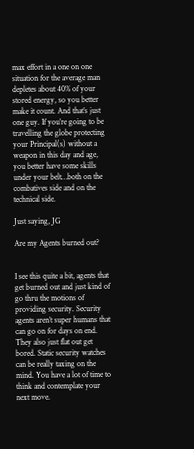max effort in a one on one situation for the average man depletes about 40% of your stored energy, so you better make it count. And that’s just one guy. If you’re going to be travelling the globe protecting your Principal(s) without a weapon in this day and age, you better have some skills under your belt…both on the combatives side and on the technical side.

Just saying, JG

Are my Agents burned out?


I see this quite a bit, agents that get burned out and just kind of go thru the motions of providing security. Security agents aren’t super humans that can go on for days on end. They also just flat out get bored. Static security watches can be really taxing on the mind. You have a lot of time to think and contemplate your next move.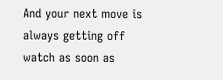And your next move is always getting off watch as soon as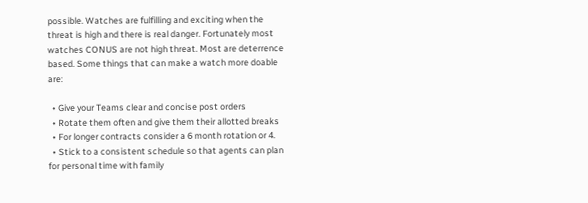possible. Watches are fulfilling and exciting when the threat is high and there is real danger. Fortunately most watches CONUS are not high threat. Most are deterrence based. Some things that can make a watch more doable are:

  • Give your Teams clear and concise post orders
  • Rotate them often and give them their allotted breaks
  • For longer contracts consider a 6 month rotation or 4.
  • Stick to a consistent schedule so that agents can plan for personal time with family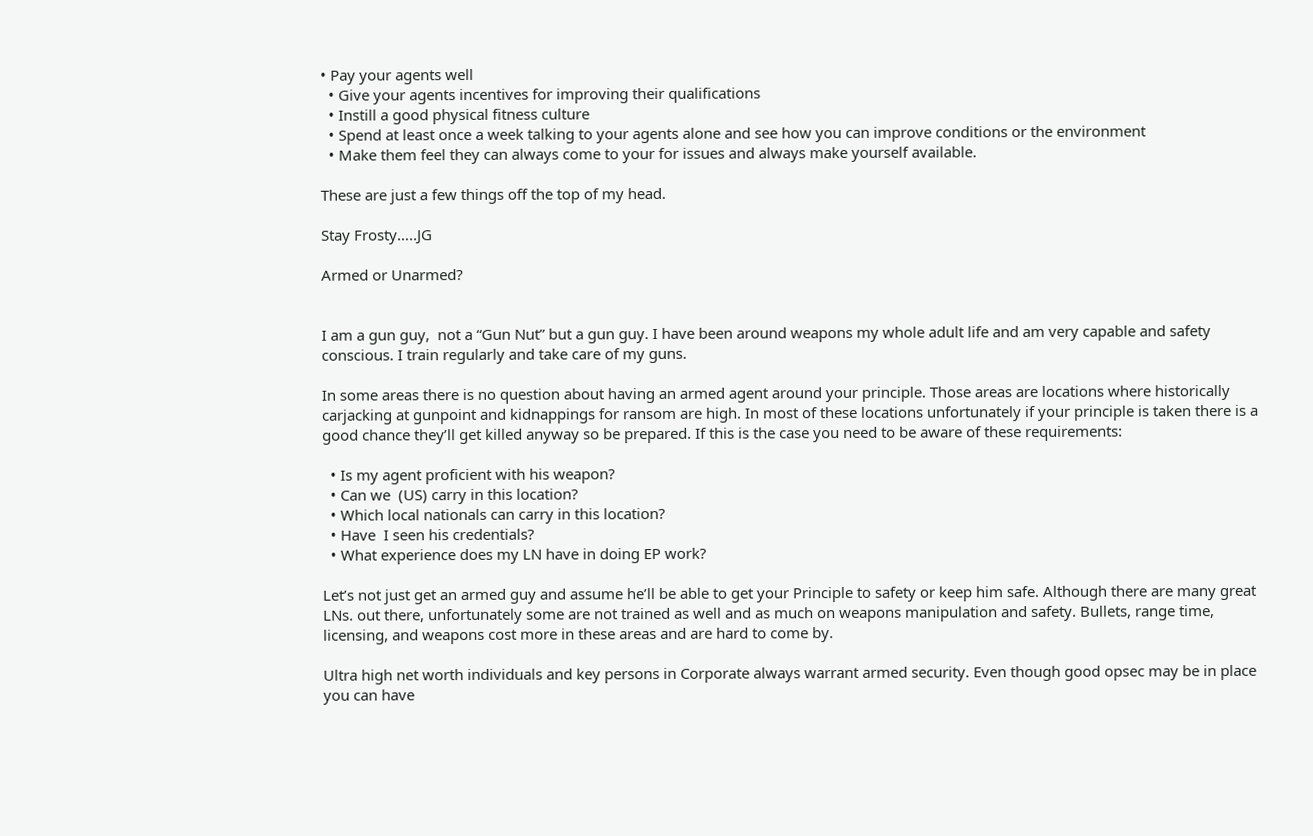• Pay your agents well
  • Give your agents incentives for improving their qualifications
  • Instill a good physical fitness culture
  • Spend at least once a week talking to your agents alone and see how you can improve conditions or the environment
  • Make them feel they can always come to your for issues and always make yourself available.

These are just a few things off the top of my head.

Stay Frosty…..JG

Armed or Unarmed?


I am a gun guy,  not a “Gun Nut” but a gun guy. I have been around weapons my whole adult life and am very capable and safety conscious. I train regularly and take care of my guns.

In some areas there is no question about having an armed agent around your principle. Those areas are locations where historically carjacking at gunpoint and kidnappings for ransom are high. In most of these locations unfortunately if your principle is taken there is a good chance they’ll get killed anyway so be prepared. If this is the case you need to be aware of these requirements:

  • Is my agent proficient with his weapon?
  • Can we  (US) carry in this location?
  • Which local nationals can carry in this location?
  • Have  I seen his credentials?
  • What experience does my LN have in doing EP work?

Let’s not just get an armed guy and assume he’ll be able to get your Principle to safety or keep him safe. Although there are many great LNs. out there, unfortunately some are not trained as well and as much on weapons manipulation and safety. Bullets, range time, licensing, and weapons cost more in these areas and are hard to come by.

Ultra high net worth individuals and key persons in Corporate always warrant armed security. Even though good opsec may be in place you can have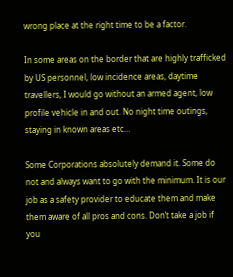wrong place at the right time to be a factor.

In some areas on the border that are highly trafficked by US personnel, low incidence areas, daytime travellers, I would go without an armed agent, low profile vehicle in and out. No night time outings, staying in known areas etc…

Some Corporations absolutely demand it. Some do not and always want to go with the minimum. It is our job as a safety provider to educate them and make them aware of all pros and cons. Don’t take a job if you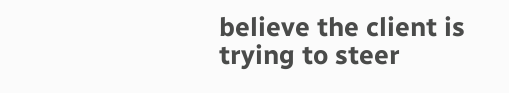believe the client is trying to steer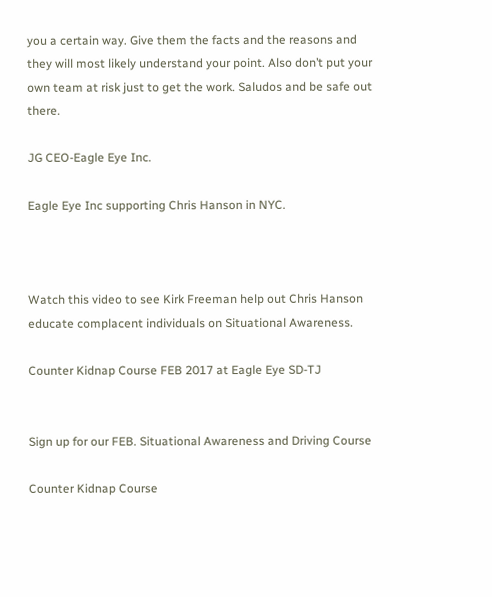you a certain way. Give them the facts and the reasons and they will most likely understand your point. Also don’t put your own team at risk just to get the work. Saludos and be safe out there.

JG CEO-Eagle Eye Inc.

Eagle Eye Inc supporting Chris Hanson in NYC.



Watch this video to see Kirk Freeman help out Chris Hanson educate complacent individuals on Situational Awareness.

Counter Kidnap Course FEB 2017 at Eagle Eye SD-TJ


Sign up for our FEB. Situational Awareness and Driving Course

Counter Kidnap Course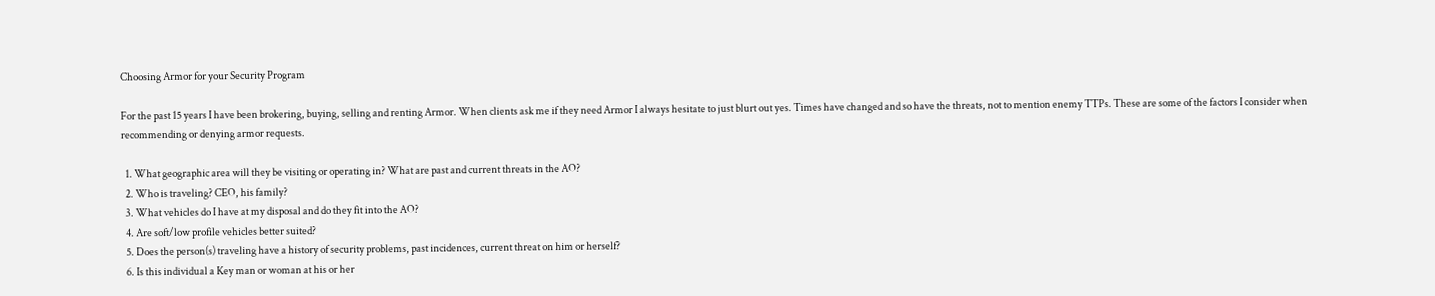Choosing Armor for your Security Program

For the past 15 years I have been brokering, buying, selling and renting Armor. When clients ask me if they need Armor I always hesitate to just blurt out yes. Times have changed and so have the threats, not to mention enemy TTPs. These are some of the factors I consider when recommending or denying armor requests.

  1. What geographic area will they be visiting or operating in? What are past and current threats in the AO?
  2. Who is traveling? CEO, his family?
  3. What vehicles do I have at my disposal and do they fit into the AO?
  4. Are soft/low profile vehicles better suited?
  5. Does the person(s) traveling have a history of security problems, past incidences, current threat on him or herself?
  6. Is this individual a Key man or woman at his or her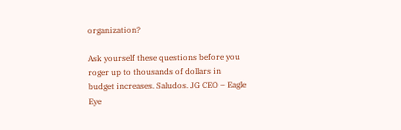organization?

Ask yourself these questions before you roger up to thousands of dollars in budget increases. Saludos. JG CEO – Eagle Eye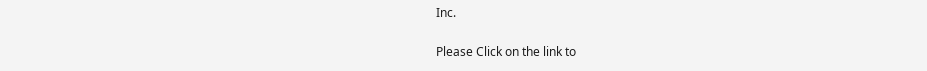Inc.


Please Click on the link to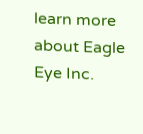learn more about Eagle Eye Inc.